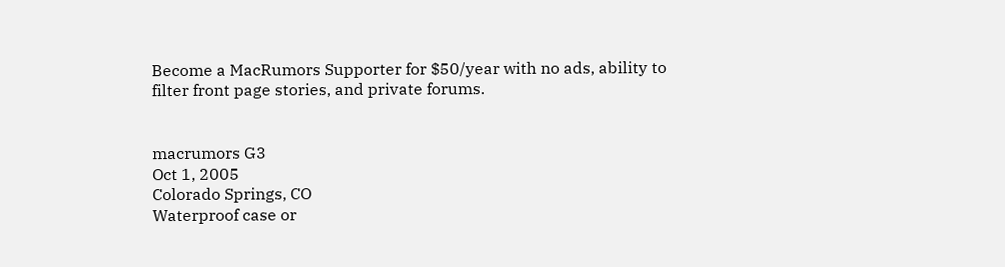Become a MacRumors Supporter for $50/year with no ads, ability to filter front page stories, and private forums.


macrumors G3
Oct 1, 2005
Colorado Springs, CO
Waterproof case or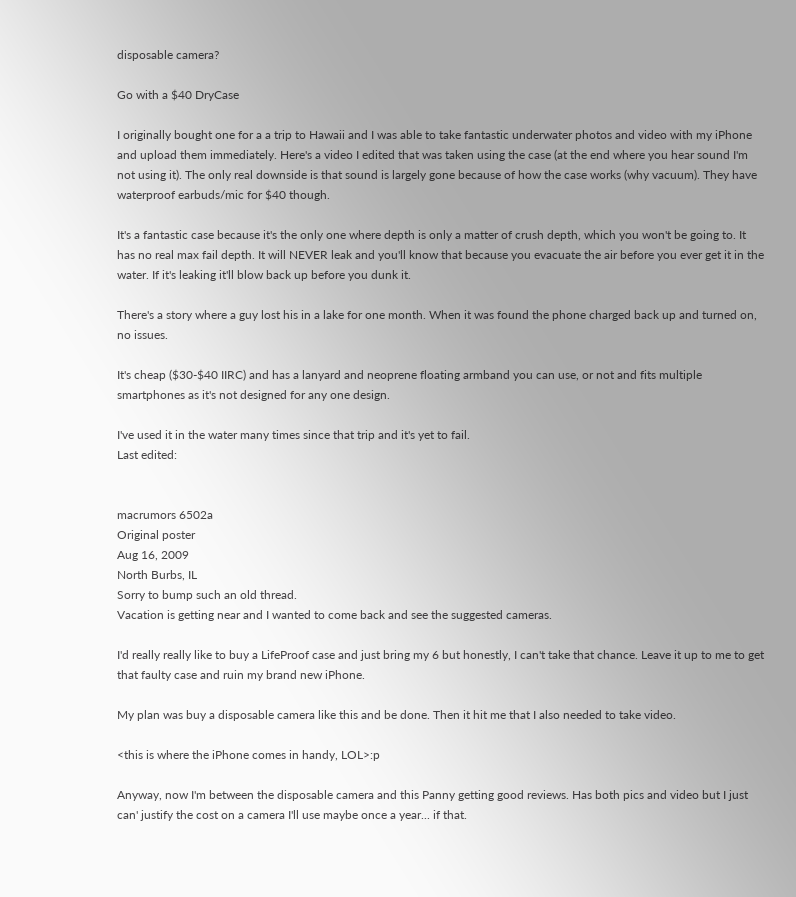disposable camera?

Go with a $40 DryCase

I originally bought one for a a trip to Hawaii and I was able to take fantastic underwater photos and video with my iPhone and upload them immediately. Here's a video I edited that was taken using the case (at the end where you hear sound I'm not using it). The only real downside is that sound is largely gone because of how the case works (why vacuum). They have waterproof earbuds/mic for $40 though.

It's a fantastic case because it's the only one where depth is only a matter of crush depth, which you won't be going to. It has no real max fail depth. It will NEVER leak and you'll know that because you evacuate the air before you ever get it in the water. If it's leaking it'll blow back up before you dunk it.

There's a story where a guy lost his in a lake for one month. When it was found the phone charged back up and turned on, no issues.

It's cheap ($30-$40 IIRC) and has a lanyard and neoprene floating armband you can use, or not and fits multiple smartphones as it's not designed for any one design.

I've used it in the water many times since that trip and it's yet to fail.
Last edited:


macrumors 6502a
Original poster
Aug 16, 2009
North Burbs, IL
Sorry to bump such an old thread.
Vacation is getting near and I wanted to come back and see the suggested cameras.

I'd really really like to buy a LifeProof case and just bring my 6 but honestly, I can't take that chance. Leave it up to me to get that faulty case and ruin my brand new iPhone.

My plan was buy a disposable camera like this and be done. Then it hit me that I also needed to take video.

<this is where the iPhone comes in handy, LOL>:p

Anyway, now I'm between the disposable camera and this Panny getting good reviews. Has both pics and video but I just can' justify the cost on a camera I'll use maybe once a year... if that.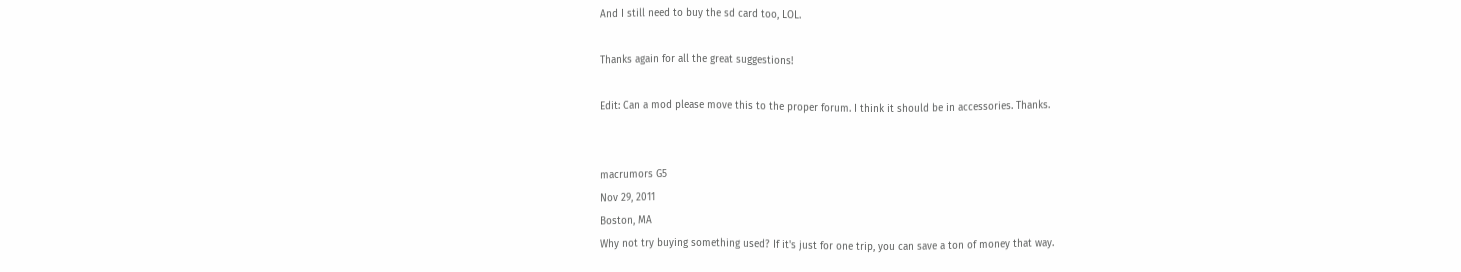And I still need to buy the sd card too, LOL.

Thanks again for all the great suggestions!

Edit: Can a mod please move this to the proper forum. I think it should be in accessories. Thanks.


macrumors G5
Nov 29, 2011
Boston, MA
Why not try buying something used? If it's just for one trip, you can save a ton of money that way.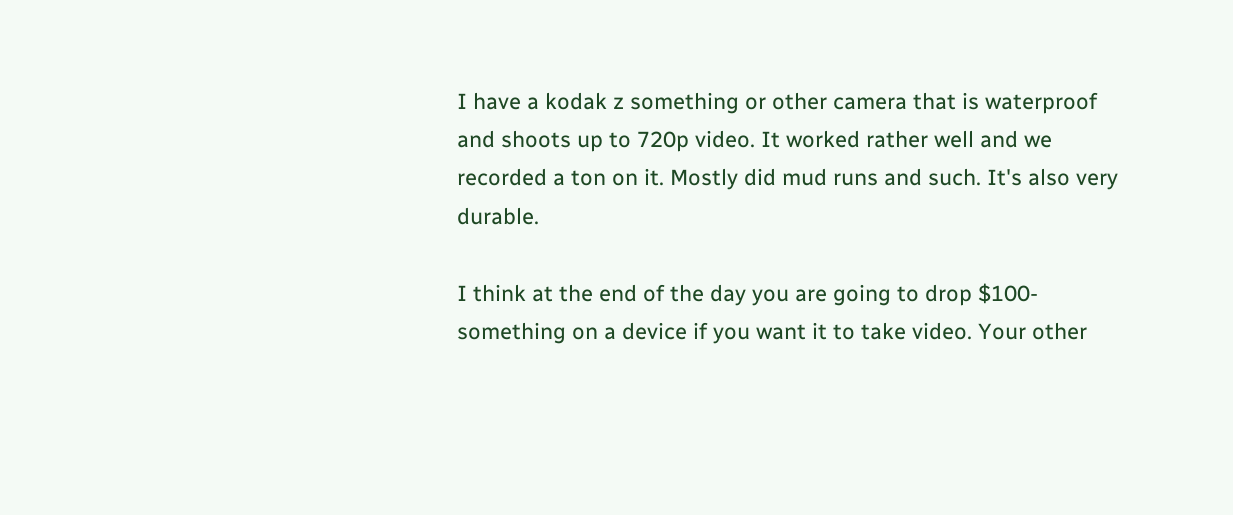I have a kodak z something or other camera that is waterproof and shoots up to 720p video. It worked rather well and we recorded a ton on it. Mostly did mud runs and such. It's also very durable.

I think at the end of the day you are going to drop $100-something on a device if you want it to take video. Your other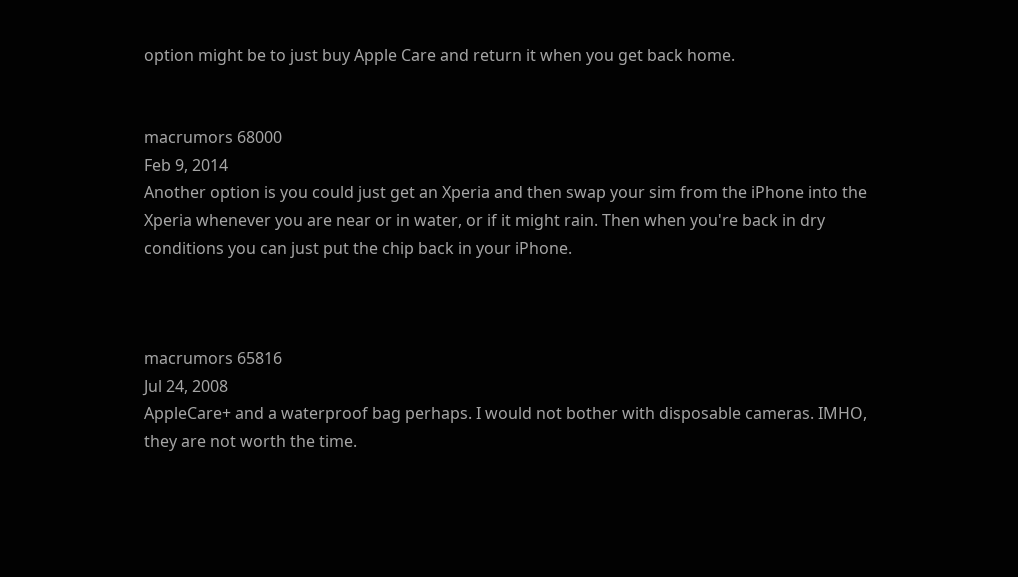option might be to just buy Apple Care and return it when you get back home.


macrumors 68000
Feb 9, 2014
Another option is you could just get an Xperia and then swap your sim from the iPhone into the Xperia whenever you are near or in water, or if it might rain. Then when you're back in dry conditions you can just put the chip back in your iPhone.



macrumors 65816
Jul 24, 2008
AppleCare+ and a waterproof bag perhaps. I would not bother with disposable cameras. IMHO, they are not worth the time.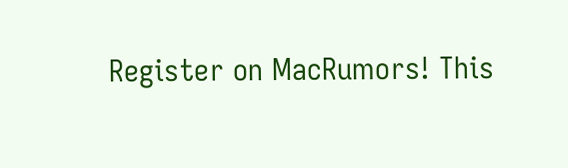Register on MacRumors! This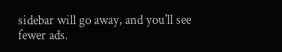sidebar will go away, and you'll see fewer ads.